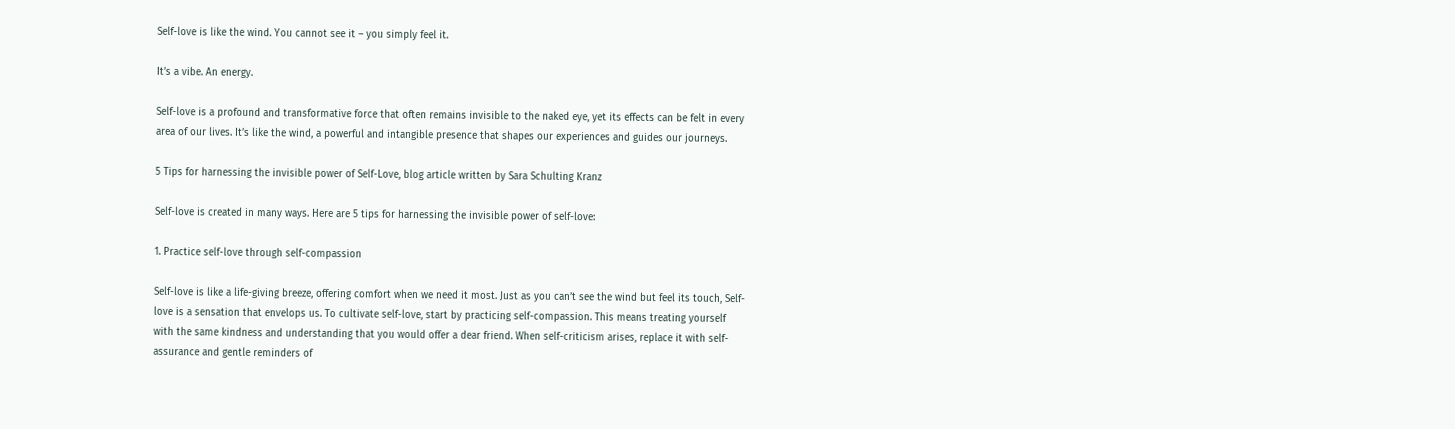Self-love is like the wind. You cannot see it – you simply feel it.

It’s a vibe. An energy.

Self-love is a profound and transformative force that often remains invisible to the naked eye, yet its effects can be felt in every area of our lives. It’s like the wind, a powerful and intangible presence that shapes our experiences and guides our journeys.

5 Tips for harnessing the invisible power of Self-Love, blog article written by Sara Schulting Kranz

Self-love is created in many ways. Here are 5 tips for harnessing the invisible power of self-love:

1. Practice self-love through self-compassion

Self-love is like a life-giving breeze, offering comfort when we need it most. Just as you can’t see the wind but feel its touch, Self-love is a sensation that envelops us. To cultivate self-love, start by practicing self-compassion. This means treating yourself with the same kindness and understanding that you would offer a dear friend. When self-criticism arises, replace it with self-assurance and gentle reminders of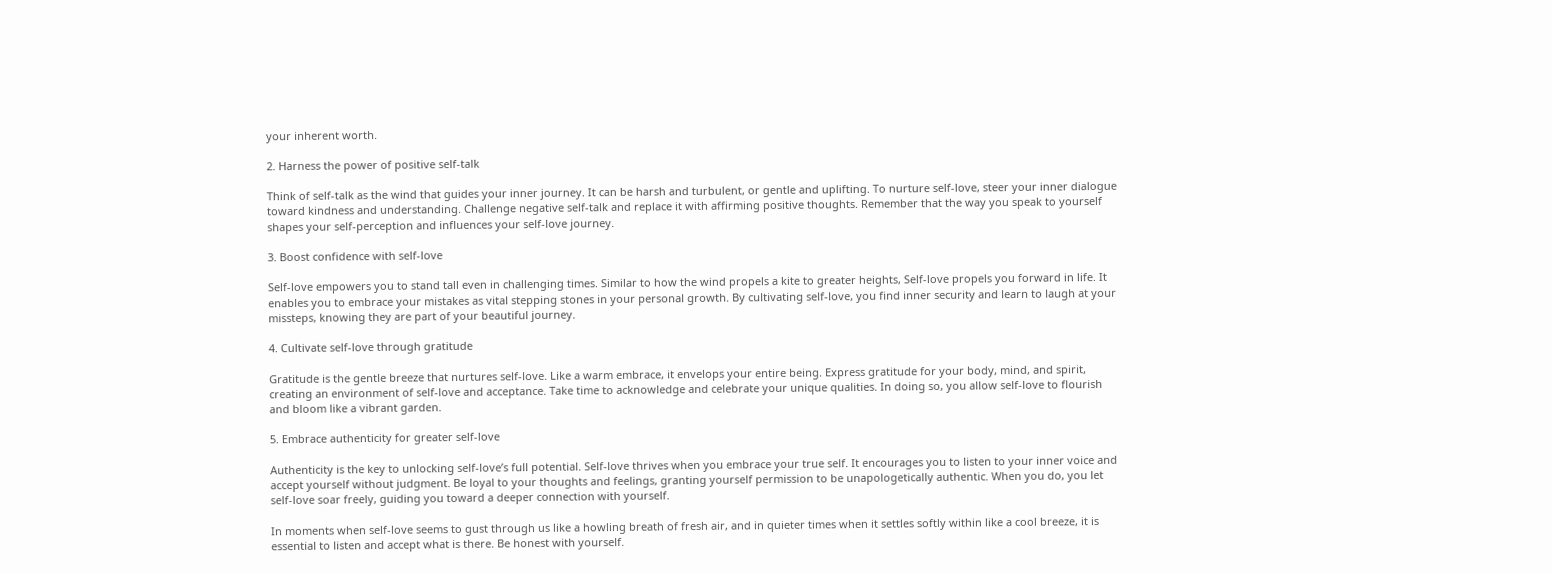your inherent worth.

2. Harness the power of positive self-talk

Think of self-talk as the wind that guides your inner journey. It can be harsh and turbulent, or gentle and uplifting. To nurture self-love, steer your inner dialogue toward kindness and understanding. Challenge negative self-talk and replace it with affirming positive thoughts. Remember that the way you speak to yourself shapes your self-perception and influences your self-love journey.

3. Boost confidence with self-love

Self-love empowers you to stand tall even in challenging times. Similar to how the wind propels a kite to greater heights, Self-love propels you forward in life. It enables you to embrace your mistakes as vital stepping stones in your personal growth. By cultivating self-love, you find inner security and learn to laugh at your missteps, knowing they are part of your beautiful journey.

4. Cultivate self-love through gratitude

Gratitude is the gentle breeze that nurtures self-love. Like a warm embrace, it envelops your entire being. Express gratitude for your body, mind, and spirit, creating an environment of self-love and acceptance. Take time to acknowledge and celebrate your unique qualities. In doing so, you allow self-love to flourish and bloom like a vibrant garden.

5. Embrace authenticity for greater self-love

Authenticity is the key to unlocking self-love’s full potential. Self-love thrives when you embrace your true self. It encourages you to listen to your inner voice and accept yourself without judgment. Be loyal to your thoughts and feelings, granting yourself permission to be unapologetically authentic. When you do, you let self-love soar freely, guiding you toward a deeper connection with yourself.

In moments when self-love seems to gust through us like a howling breath of fresh air, and in quieter times when it settles softly within like a cool breeze, it is essential to listen and accept what is there. Be honest with yourself.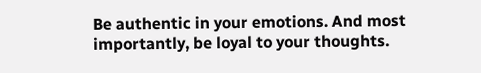Be authentic in your emotions. And most importantly, be loyal to your thoughts.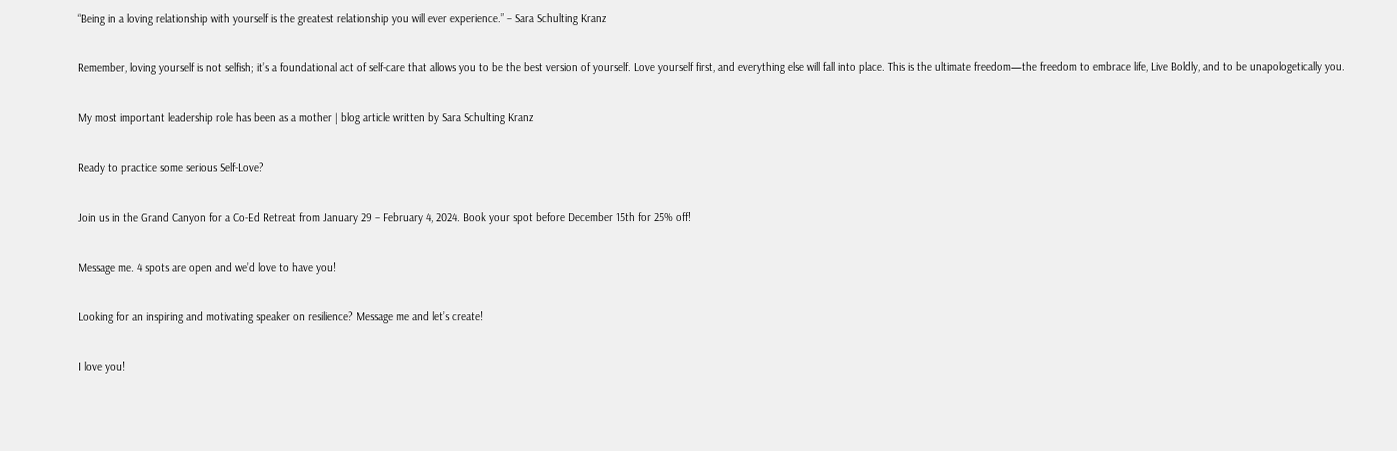“Being in a loving relationship with yourself is the greatest relationship you will ever experience.” – Sara Schulting Kranz

Remember, loving yourself is not selfish; it’s a foundational act of self-care that allows you to be the best version of yourself. Love yourself first, and everything else will fall into place. This is the ultimate freedom—the freedom to embrace life, Live Boldly, and to be unapologetically you.

My most important leadership role has been as a mother | blog article written by Sara Schulting Kranz

Ready to practice some serious Self-Love?

Join us in the Grand Canyon for a Co-Ed Retreat from January 29 – February 4, 2024. Book your spot before December 15th for 25% off!

Message me. 4 spots are open and we’d love to have you!

Looking for an inspiring and motivating speaker on resilience? Message me and let’s create!

I love you!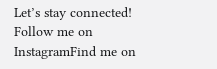Let’s stay connected!  Follow me on InstagramFind me on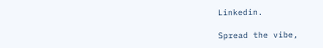Linkedin.

Spread the vibe,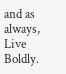and as always, Live Boldly.